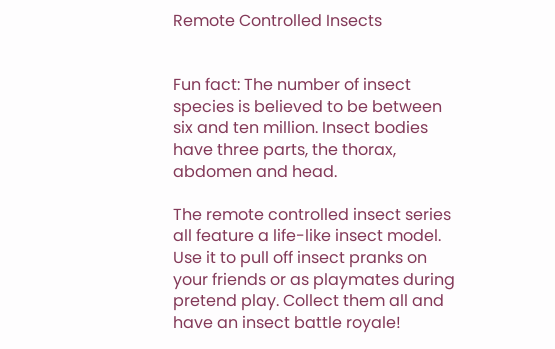Remote Controlled Insects


Fun fact: The number of insect species is believed to be between six and ten million. Insect bodies have three parts, the thorax, abdomen and head.

The remote controlled insect series all feature a life-like insect model. Use it to pull off insect pranks on your friends or as playmates during pretend play. Collect them all and have an insect battle royale!